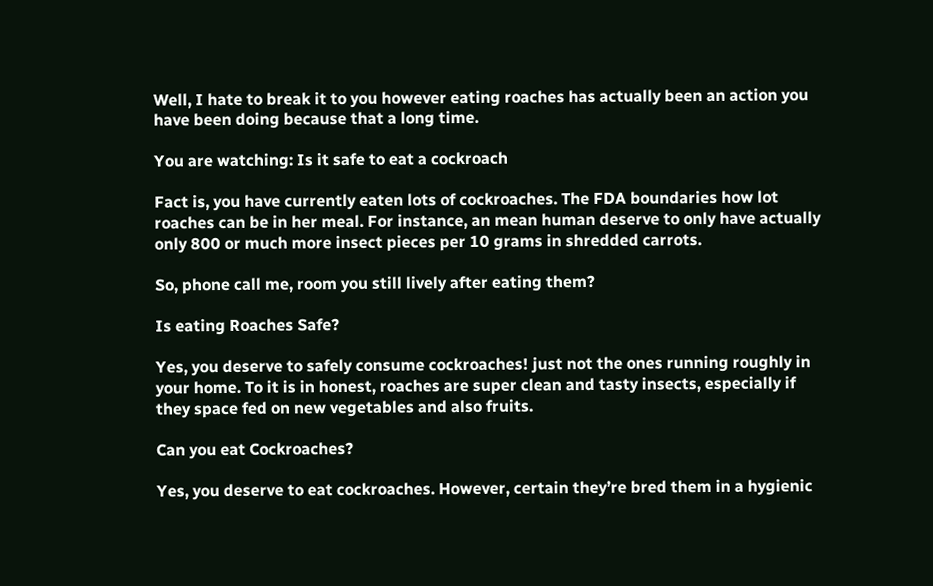Well, I hate to break it to you however eating roaches has actually been an action you have been doing because that a long time.

You are watching: Is it safe to eat a cockroach

Fact is, you have currently eaten lots of cockroaches. The FDA boundaries how lot roaches can be in her meal. For instance, an mean human deserve to only have actually only 800 or much more insect pieces per 10 grams in shredded carrots.

So, phone call me, room you still lively after eating them?

Is eating Roaches Safe?

Yes, you deserve to safely consume cockroaches! just not the ones running roughly in your home. To it is in honest, roaches are super clean and tasty insects, especially if they space fed on new vegetables and also fruits.

Can you eat Cockroaches?

Yes, you deserve to eat cockroaches. However, certain they’re bred them in a hygienic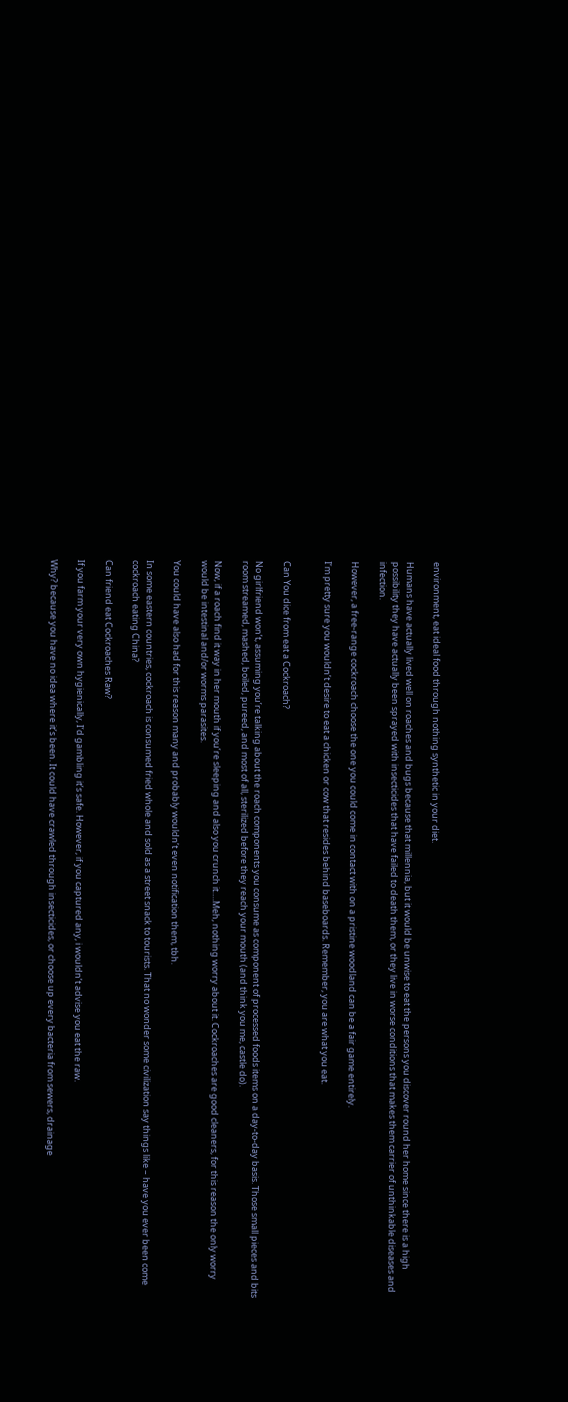environment, eat ideal food through nothing synthetic in your diet.

Humans have actually lived well on roaches and bugs because that millennia, but it would be unwise to eat the persons you discover round her home since there is a high possibility they have actually been sprayed with insecticides that have failed to death them, or they live in worse conditions that makes them carrier of unthinkable diseases and infection.

However, a free-range cockroach choose the one you could come in contact with on a pristine woodland can be a fair game entirely.

I’m pretty sure you wouldn’t desire to eat a chicken or cow that resides behind baseboards. Remember, you are what you eat.


Can You dice from eat a Cockroach?

No girlfriend won’t, assuming you’re talking about the roach components you consume as component of processed foods items on a day-to-day basis. Those small pieces and bits room streamed, mashed, boiled, pureed, and most of all, sterilized before they reach your mouth (and think you me, castle do).

Now, if a roach find it way in her mouth if you’re sleeping and also you crunch it….Meh, nothing worry about it. Cockroaches are good cleaners, for this reason the only worry would be intestinal and/or worms parasites.

You could have also had for this reason many and probably wouldn’t even notification them, tbh.

In some eastern countries, cockroach is consumed fried whole and sold as a street snack to tourists. That no wonder some civilization say things like – have you ever been come cockroach eating China?

Can friend eat Cockroaches Raw?

If you farm your very own hygienically, I’d gambling it’s safe. However, if you captured any, i wouldn’t advise you eat the raw.

Why? because you have no idea where it’s been. It could have crawled through insecticides, or choose up every bacteria from sewers, drainage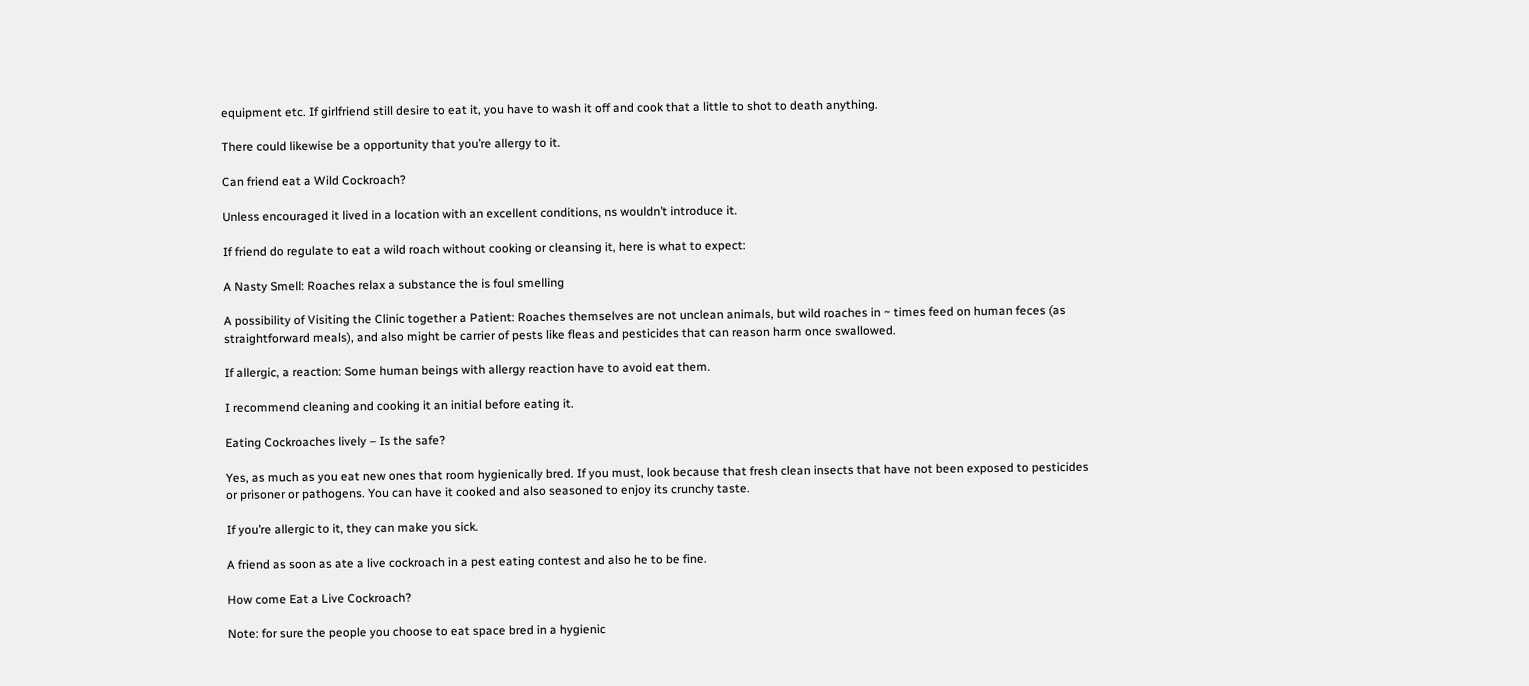equipment etc. If girlfriend still desire to eat it, you have to wash it off and cook that a little to shot to death anything.

There could likewise be a opportunity that you’re allergy to it.

Can friend eat a Wild Cockroach?

Unless encouraged it lived in a location with an excellent conditions, ns wouldn’t introduce it.

If friend do regulate to eat a wild roach without cooking or cleansing it, here is what to expect:

A Nasty Smell: Roaches relax a substance the is foul smelling

A possibility of Visiting the Clinic together a Patient: Roaches themselves are not unclean animals, but wild roaches in ~ times feed on human feces (as straightforward meals), and also might be carrier of pests like fleas and pesticides that can reason harm once swallowed.

If allergic, a reaction: Some human beings with allergy reaction have to avoid eat them.

I recommend cleaning and cooking it an initial before eating it.

Eating Cockroaches lively – Is the safe?

Yes, as much as you eat new ones that room hygienically bred. If you must, look because that fresh clean insects that have not been exposed to pesticides or prisoner or pathogens. You can have it cooked and also seasoned to enjoy its crunchy taste.

If you’re allergic to it, they can make you sick.

A friend as soon as ate a live cockroach in a pest eating contest and also he to be fine.

How come Eat a Live Cockroach?

Note: for sure the people you choose to eat space bred in a hygienic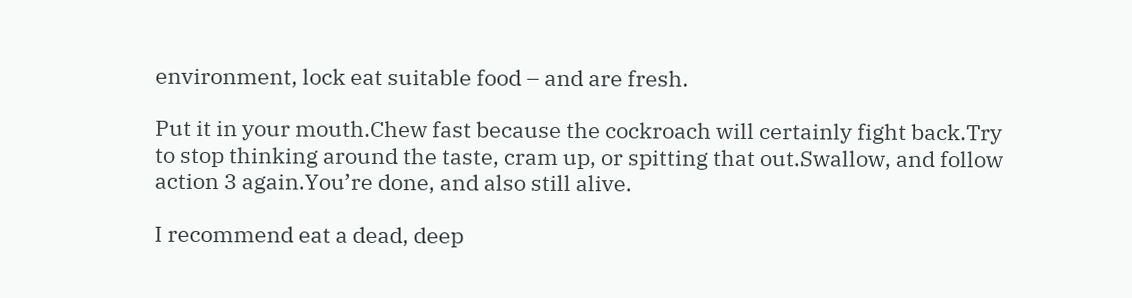environment, lock eat suitable food – and are fresh.

Put it in your mouth.Chew fast because the cockroach will certainly fight back.Try to stop thinking around the taste, cram up, or spitting that out.Swallow, and follow action 3 again.You’re done, and also still alive.

I recommend eat a dead, deep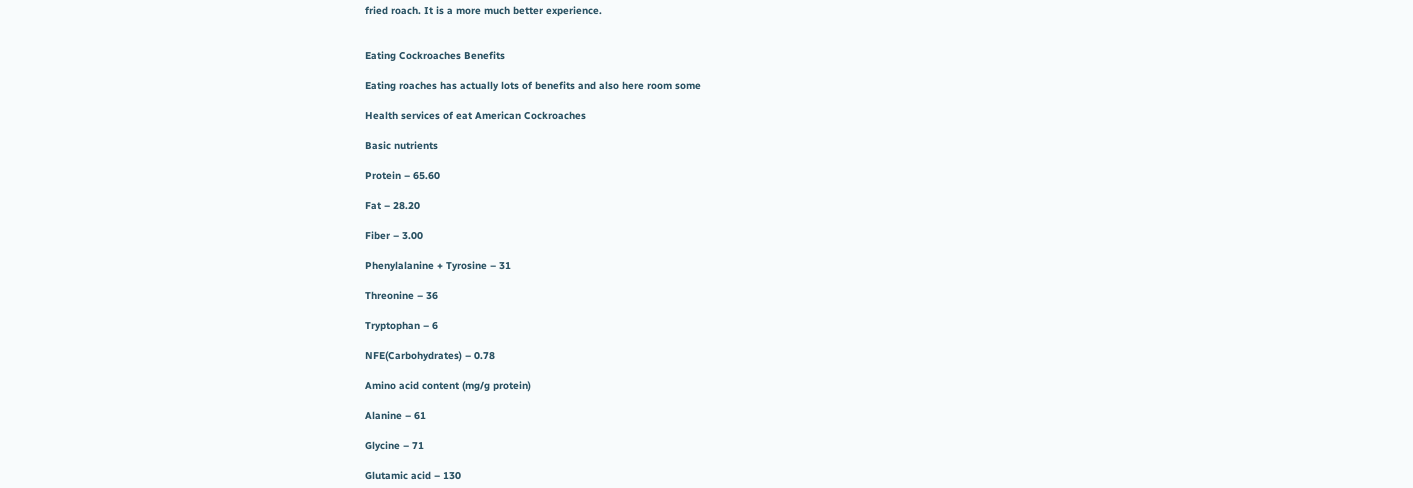fried roach. It is a more much better experience.


Eating Cockroaches Benefits

Eating roaches has actually lots of benefits and also here room some

Health services of eat American Cockroaches

Basic nutrients

Protein – 65.60

Fat – 28.20

Fiber – 3.00

Phenylalanine + Tyrosine – 31

Threonine – 36

Tryptophan – 6

NFE(Carbohydrates) – 0.78

Amino acid content (mg/g protein)

Alanine – 61

Glycine – 71

Glutamic acid – 130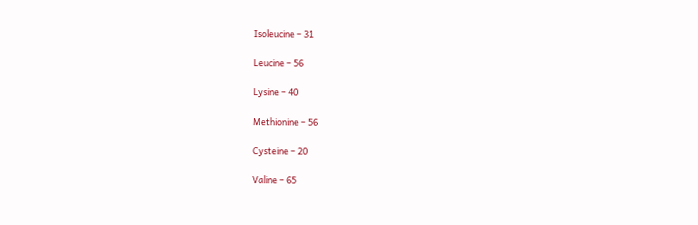Isoleucine – 31

Leucine – 56

Lysine – 40

Methionine – 56

Cysteine – 20

Valine – 65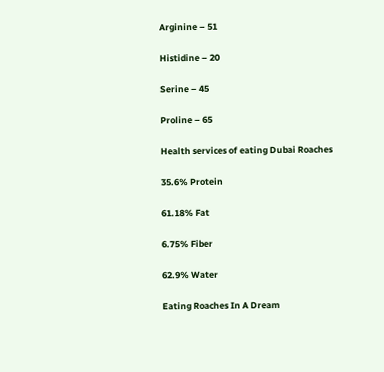Arginine – 51

Histidine – 20

Serine – 45

Proline – 65

Health services of eating Dubai Roaches

35.6% Protein

61.18% Fat

6.75% Fiber

62.9% Water

Eating Roaches In A Dream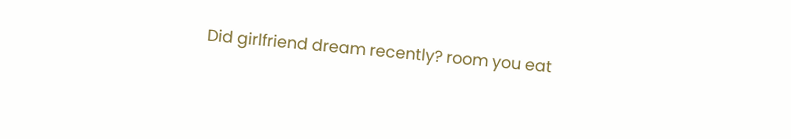Did girlfriend dream recently? room you eat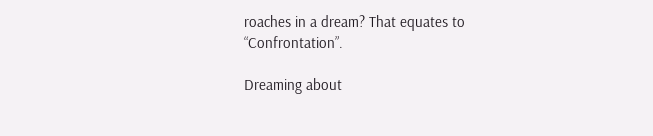roaches in a dream? That equates to “Confrontation”.

Dreaming about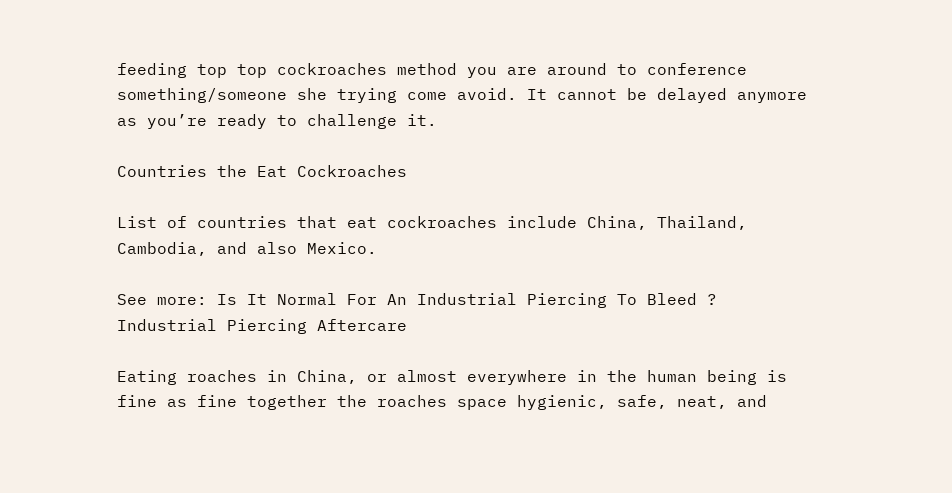feeding top top cockroaches method you are around to conference something/someone she trying come avoid. It cannot be delayed anymore as you’re ready to challenge it.

Countries the Eat Cockroaches

List of countries that eat cockroaches include China, Thailand, Cambodia, and also Mexico.

See more: Is It Normal For An Industrial Piercing To Bleed ? Industrial Piercing Aftercare

Eating roaches in China, or almost everywhere in the human being is fine as fine together the roaches space hygienic, safe, neat, and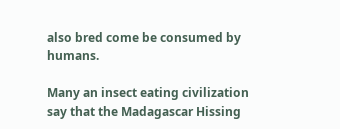also bred come be consumed by humans.

Many an insect eating civilization say that the Madagascar Hissing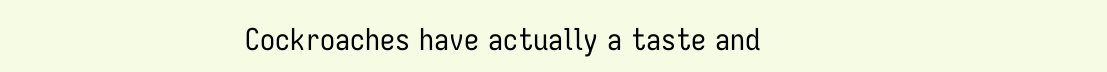Cockroaches have actually a taste and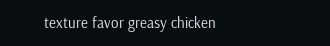texture favor greasy chicken